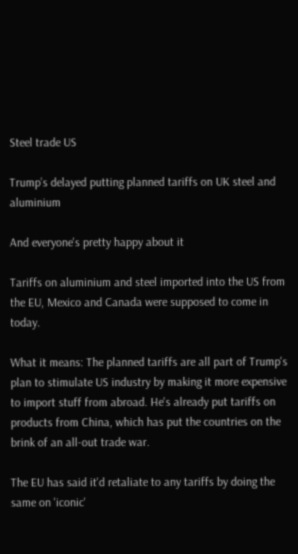Steel trade US

Trump’s delayed putting planned tariffs on UK steel and aluminium

And everyone's pretty happy about it

Tariffs on aluminium and steel imported into the US from the EU, Mexico and Canada were supposed to come in today.

What it means: The planned tariffs are all part of Trump's plan to stimulate US industry by making it more expensive to import stuff from abroad. He's already put tariffs on products from China, which has put the countries on the brink of an all-out trade war.

The EU has said it'd retaliate to any tariffs by doing the same on 'iconic'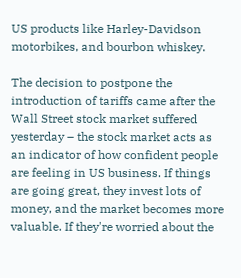US products like Harley-Davidson motorbikes, and bourbon whiskey.

The decision to postpone the introduction of tariffs came after the Wall Street stock market suffered yesterday – the stock market acts as an indicator of how confident people are feeling in US business. If things are going great, they invest lots of money, and the market becomes more valuable. If they're worried about the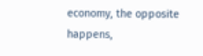economy, the opposite happens,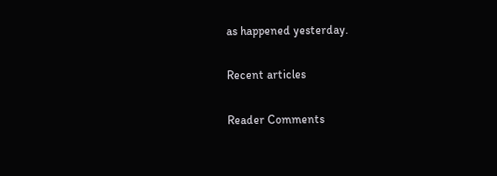as happened yesterday.

Recent articles

Reader Comments